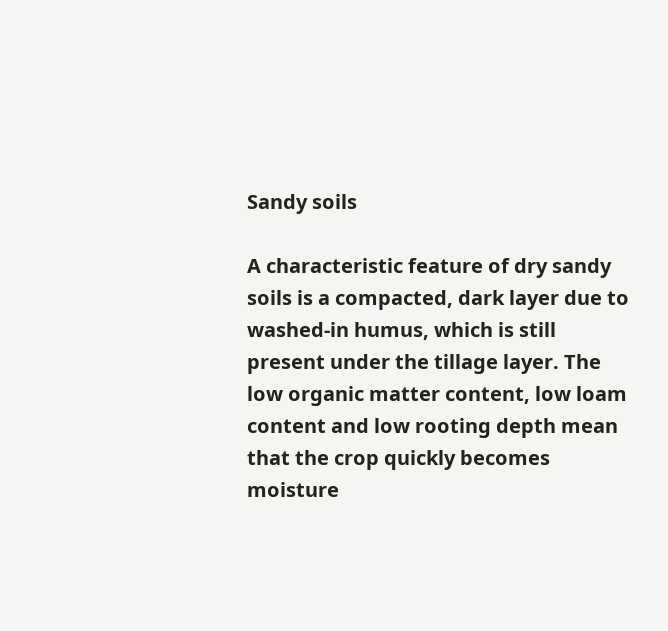Sandy soils

A characteristic feature of dry sandy soils is a compacted, dark layer due to washed-in humus, which is still present under the tillage layer. The low organic matter content, low loam content and low rooting depth mean that the crop quickly becomes moisture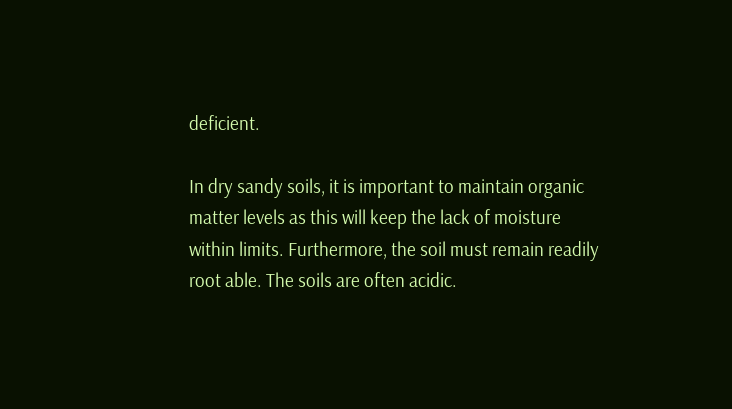deficient.

In dry sandy soils, it is important to maintain organic matter levels as this will keep the lack of moisture within limits. Furthermore, the soil must remain readily root able. The soils are often acidic.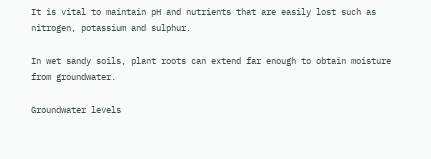It is vital to maintain pH and nutrients that are easily lost such as nitrogen, potassium and sulphur.

In wet sandy soils, plant roots can extend far enough to obtain moisture from groundwater.

Groundwater levels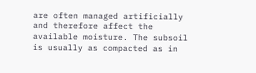are often managed artificially and therefore affect the available moisture. The subsoil is usually as compacted as in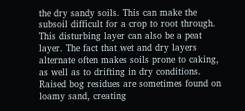the dry sandy soils. This can make the subsoil difficult for a crop to root through. This disturbing layer can also be a peat layer. The fact that wet and dry layers alternate often makes soils prone to caking, as well as to drifting in dry conditions. Raised bog residues are sometimes found on loamy sand, creating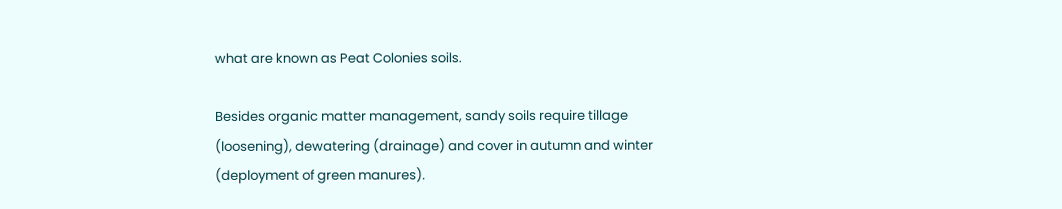what are known as Peat Colonies soils.

Besides organic matter management, sandy soils require tillage (loosening), dewatering (drainage) and cover in autumn and winter (deployment of green manures).